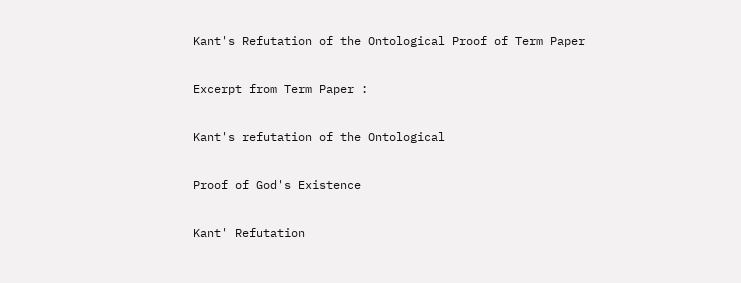Kant's Refutation of the Ontological Proof of Term Paper

Excerpt from Term Paper :

Kant's refutation of the Ontological

Proof of God's Existence

Kant' Refutation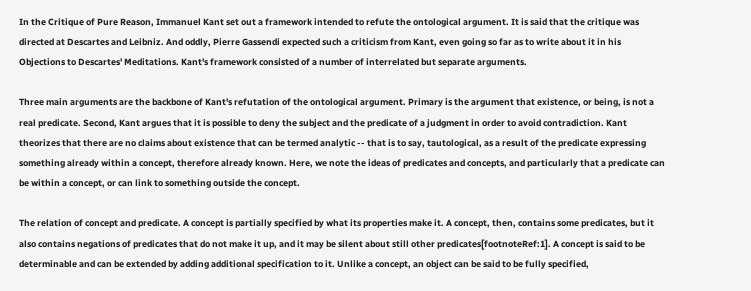In the Critique of Pure Reason, Immanuel Kant set out a framework intended to refute the ontological argument. It is said that the critique was directed at Descartes and Leibniz. And oddly, Pierre Gassendi expected such a criticism from Kant, even going so far as to write about it in his Objections to Descartes' Meditations. Kant's framework consisted of a number of interrelated but separate arguments.

Three main arguments are the backbone of Kant's refutation of the ontological argument. Primary is the argument that existence, or being, is not a real predicate. Second, Kant argues that it is possible to deny the subject and the predicate of a judgment in order to avoid contradiction. Kant theorizes that there are no claims about existence that can be termed analytic -- that is to say, tautological, as a result of the predicate expressing something already within a concept, therefore already known. Here, we note the ideas of predicates and concepts, and particularly that a predicate can be within a concept, or can link to something outside the concept.

The relation of concept and predicate. A concept is partially specified by what its properties make it. A concept, then, contains some predicates, but it also contains negations of predicates that do not make it up, and it may be silent about still other predicates[footnoteRef:1]. A concept is said to be determinable and can be extended by adding additional specification to it. Unlike a concept, an object can be said to be fully specified,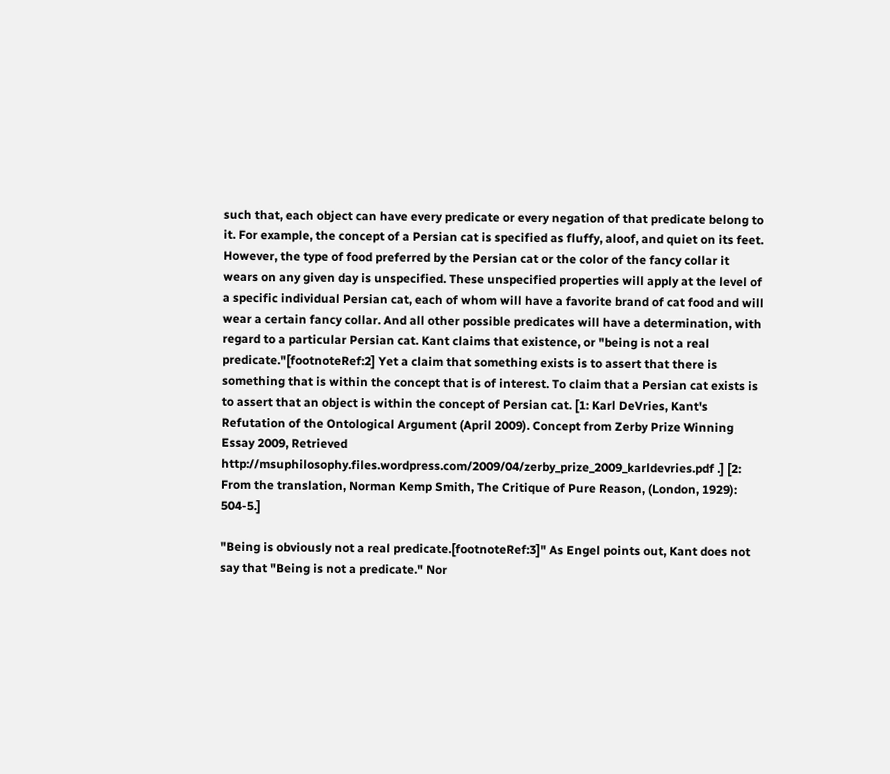such that, each object can have every predicate or every negation of that predicate belong to it. For example, the concept of a Persian cat is specified as fluffy, aloof, and quiet on its feet. However, the type of food preferred by the Persian cat or the color of the fancy collar it wears on any given day is unspecified. These unspecified properties will apply at the level of a specific individual Persian cat, each of whom will have a favorite brand of cat food and will wear a certain fancy collar. And all other possible predicates will have a determination, with regard to a particular Persian cat. Kant claims that existence, or "being is not a real predicate."[footnoteRef:2] Yet a claim that something exists is to assert that there is something that is within the concept that is of interest. To claim that a Persian cat exists is to assert that an object is within the concept of Persian cat. [1: Karl DeVries, Kant's Refutation of the Ontological Argument (April 2009). Concept from Zerby Prize Winning Essay 2009, Retrieved http://msuphilosophy.files.wordpress.com/2009/04/zerby_prize_2009_karldevries.pdf .] [2: From the translation, Norman Kemp Smith, The Critique of Pure Reason, (London, 1929): 504-5.]

"Being is obviously not a real predicate.[footnoteRef:3]" As Engel points out, Kant does not say that "Being is not a predicate." Nor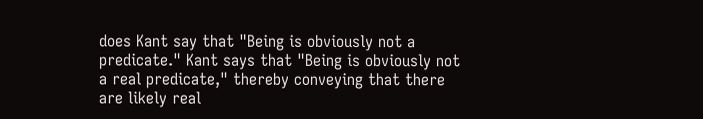does Kant say that "Being is obviously not a predicate." Kant says that "Being is obviously not a real predicate," thereby conveying that there are likely real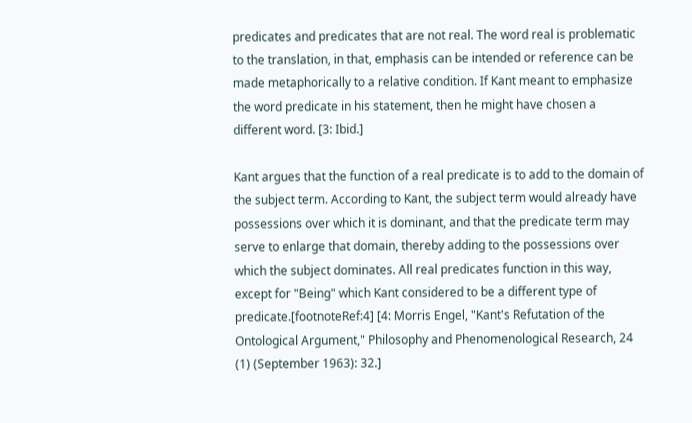predicates and predicates that are not real. The word real is problematic to the translation, in that, emphasis can be intended or reference can be made metaphorically to a relative condition. If Kant meant to emphasize the word predicate in his statement, then he might have chosen a different word. [3: Ibid.]

Kant argues that the function of a real predicate is to add to the domain of the subject term. According to Kant, the subject term would already have possessions over which it is dominant, and that the predicate term may serve to enlarge that domain, thereby adding to the possessions over which the subject dominates. All real predicates function in this way, except for "Being" which Kant considered to be a different type of predicate.[footnoteRef:4] [4: Morris Engel, "Kant's Refutation of the Ontological Argument," Philosophy and Phenomenological Research, 24 (1) (September 1963): 32.]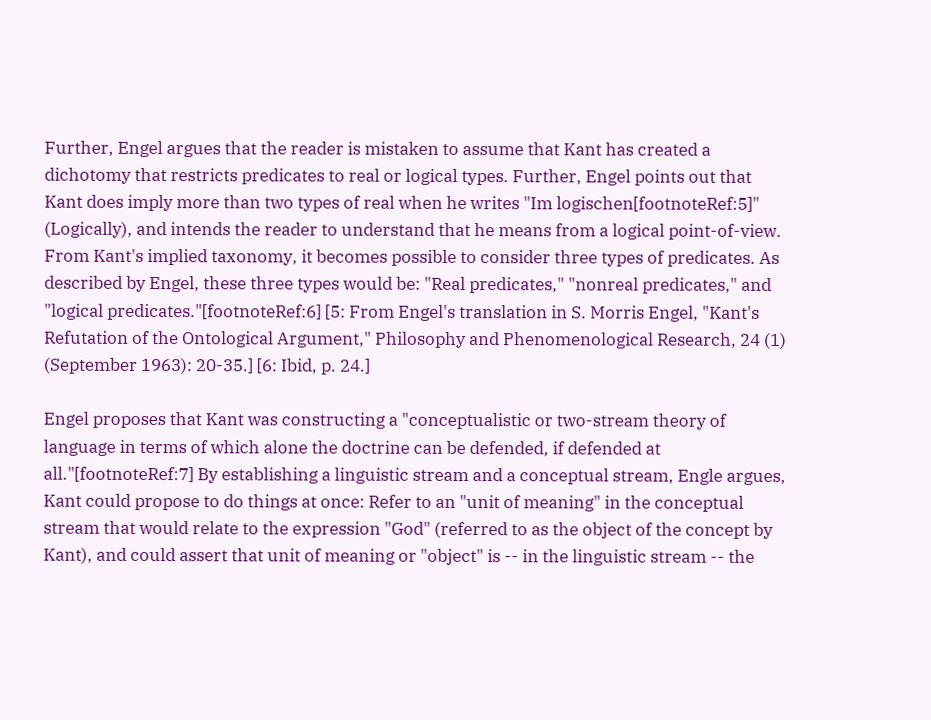Further, Engel argues that the reader is mistaken to assume that Kant has created a dichotomy that restricts predicates to real or logical types. Further, Engel points out that Kant does imply more than two types of real when he writes "Im logischen[footnoteRef:5]" (Logically), and intends the reader to understand that he means from a logical point-of-view. From Kant's implied taxonomy, it becomes possible to consider three types of predicates. As described by Engel, these three types would be: "Real predicates," "nonreal predicates," and "logical predicates."[footnoteRef:6] [5: From Engel's translation in S. Morris Engel, "Kant's Refutation of the Ontological Argument," Philosophy and Phenomenological Research, 24 (1) (September 1963): 20-35.] [6: Ibid, p. 24.]

Engel proposes that Kant was constructing a "conceptualistic or two-stream theory of language in terms of which alone the doctrine can be defended, if defended at all."[footnoteRef:7] By establishing a linguistic stream and a conceptual stream, Engle argues, Kant could propose to do things at once: Refer to an "unit of meaning" in the conceptual stream that would relate to the expression "God" (referred to as the object of the concept by Kant), and could assert that unit of meaning or "object" is -- in the linguistic stream -- the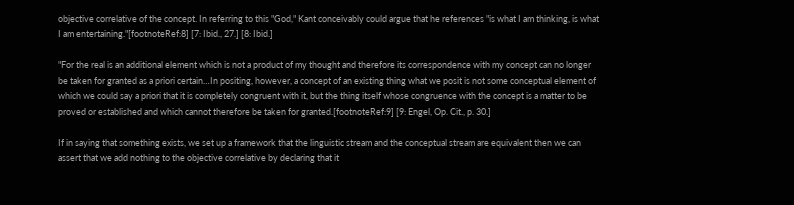objective correlative of the concept. In referring to this "God," Kant conceivably could argue that he references "is what I am thinking, is what I am entertaining."[footnoteRef:8] [7: Ibid., 27.] [8: Ibid.]

"For the real is an additional element which is not a product of my thought and therefore its correspondence with my concept can no longer be taken for granted as a priori certain…In positing, however, a concept of an existing thing what we posit is not some conceptual element of which we could say a priori that it is completely congruent with it, but the thing itself whose congruence with the concept is a matter to be proved or established and which cannot therefore be taken for granted.[footnoteRef:9] [9: Engel, Op. Cit., p. 30.]

If in saying that something exists, we set up a framework that the linguistic stream and the conceptual stream are equivalent then we can assert that we add nothing to the objective correlative by declaring that it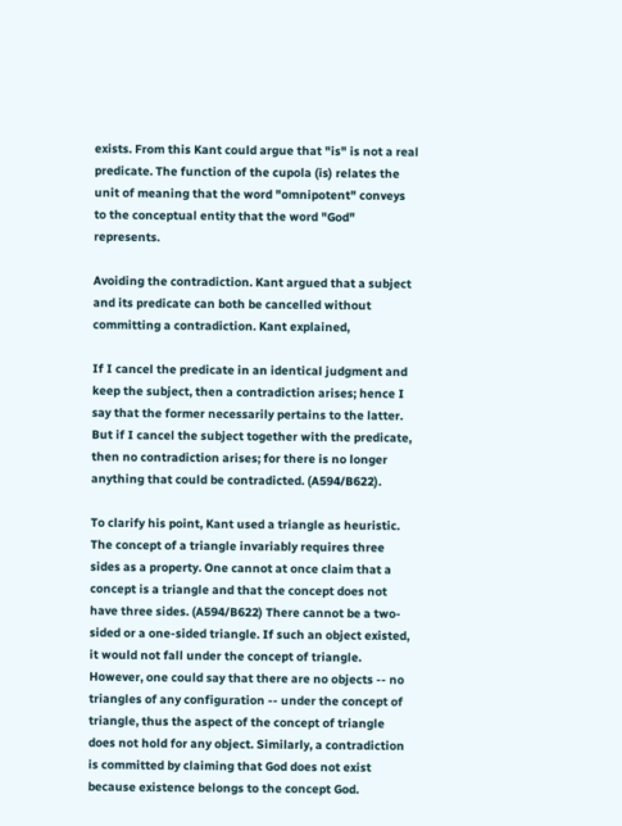exists. From this Kant could argue that "is" is not a real predicate. The function of the cupola (is) relates the unit of meaning that the word "omnipotent" conveys to the conceptual entity that the word "God" represents.

Avoiding the contradiction. Kant argued that a subject and its predicate can both be cancelled without committing a contradiction. Kant explained,

If I cancel the predicate in an identical judgment and keep the subject, then a contradiction arises; hence I say that the former necessarily pertains to the latter. But if I cancel the subject together with the predicate, then no contradiction arises; for there is no longer anything that could be contradicted. (A594/B622).

To clarify his point, Kant used a triangle as heuristic. The concept of a triangle invariably requires three sides as a property. One cannot at once claim that a concept is a triangle and that the concept does not have three sides. (A594/B622) There cannot be a two-sided or a one-sided triangle. If such an object existed, it would not fall under the concept of triangle. However, one could say that there are no objects -- no triangles of any configuration -- under the concept of triangle, thus the aspect of the concept of triangle does not hold for any object. Similarly, a contradiction is committed by claiming that God does not exist because existence belongs to the concept God.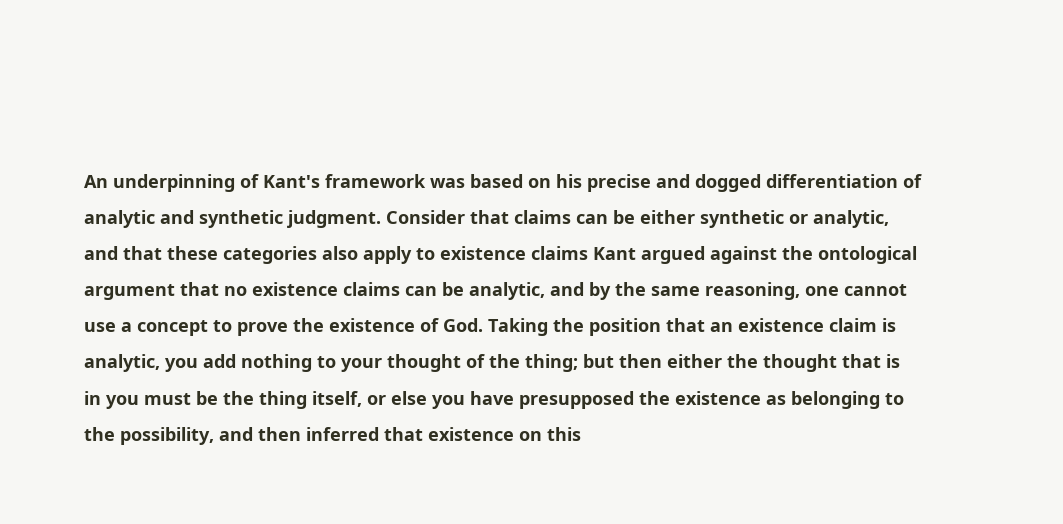An underpinning of Kant's framework was based on his precise and dogged differentiation of analytic and synthetic judgment. Consider that claims can be either synthetic or analytic, and that these categories also apply to existence claims Kant argued against the ontological argument that no existence claims can be analytic, and by the same reasoning, one cannot use a concept to prove the existence of God. Taking the position that an existence claim is analytic, you add nothing to your thought of the thing; but then either the thought that is in you must be the thing itself, or else you have presupposed the existence as belonging to the possibility, and then inferred that existence on this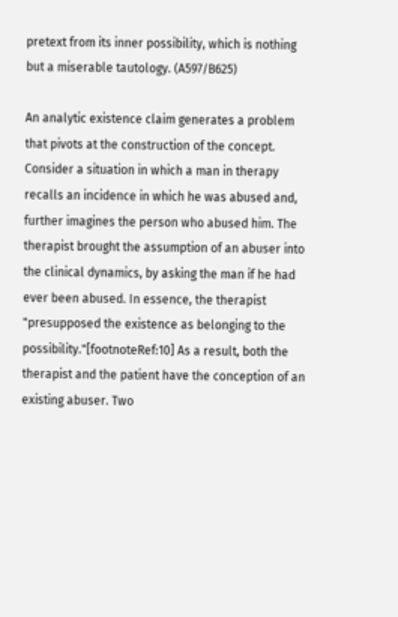pretext from its inner possibility, which is nothing but a miserable tautology. (A597/B625)

An analytic existence claim generates a problem that pivots at the construction of the concept. Consider a situation in which a man in therapy recalls an incidence in which he was abused and, further imagines the person who abused him. The therapist brought the assumption of an abuser into the clinical dynamics, by asking the man if he had ever been abused. In essence, the therapist "presupposed the existence as belonging to the possibility."[footnoteRef:10] As a result, both the therapist and the patient have the conception of an existing abuser. Two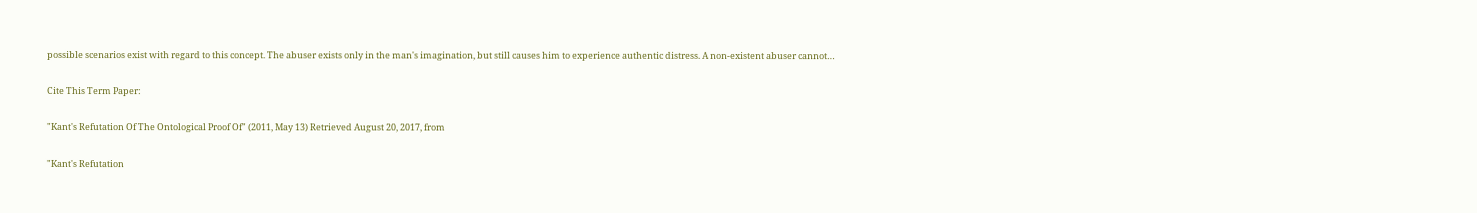possible scenarios exist with regard to this concept. The abuser exists only in the man's imagination, but still causes him to experience authentic distress. A non-existent abuser cannot…

Cite This Term Paper:

"Kant's Refutation Of The Ontological Proof Of" (2011, May 13) Retrieved August 20, 2017, from

"Kant's Refutation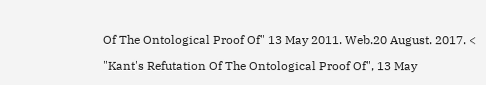Of The Ontological Proof Of" 13 May 2011. Web.20 August. 2017. <

"Kant's Refutation Of The Ontological Proof Of", 13 May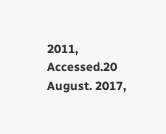2011, Accessed.20 August. 2017,